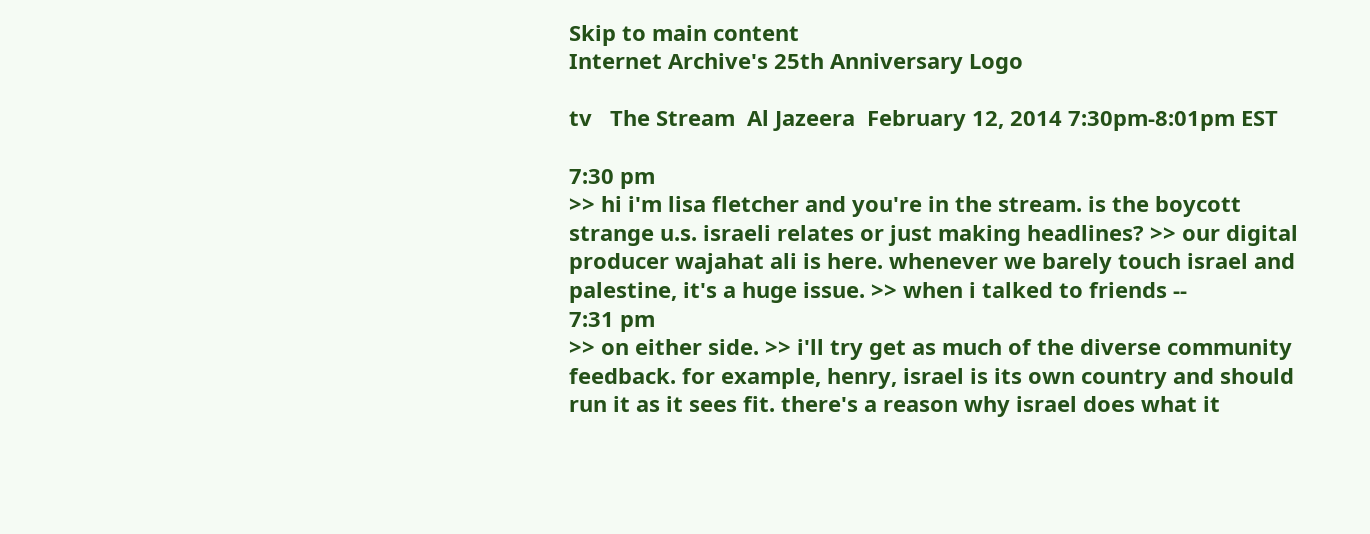Skip to main content
Internet Archive's 25th Anniversary Logo

tv   The Stream  Al Jazeera  February 12, 2014 7:30pm-8:01pm EST

7:30 pm
>> hi i'm lisa fletcher and you're in the stream. is the boycott strange u.s. israeli relates or just making headlines? >> our digital producer wajahat ali is here. whenever we barely touch israel and palestine, it's a huge issue. >> when i talked to friends --
7:31 pm
>> on either side. >> i'll try get as much of the diverse community feedback. for example, henry, israel is its own country and should run it as it sees fit. there's a reason why israel does what it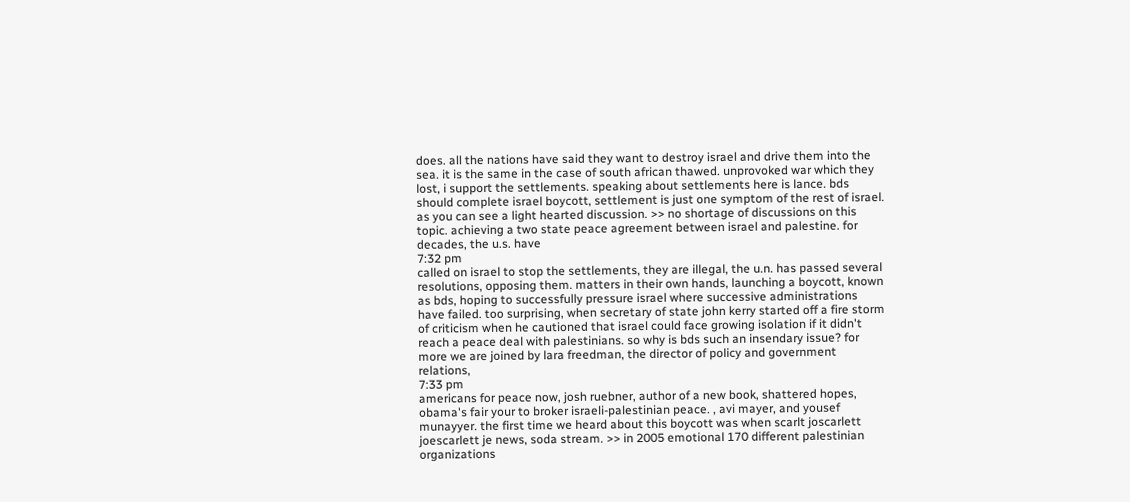does. all the nations have said they want to destroy israel and drive them into the sea. it is the same in the case of south african thawed. unprovoked war which they lost, i support the settlements. speaking about settlements here is lance. bds should complete israel boycott, settlement is just one symptom of the rest of israel. as you can see a light hearted discussion. >> no shortage of discussions on this topic. achieving a two state peace agreement between israel and palestine. for decades, the u.s. have
7:32 pm
called on israel to stop the settlements, they are illegal, the u.n. has passed several resolutions, opposing them. matters in their own hands, launching a boycott, known as bds, hoping to successfully pressure israel where successive administrations have failed. too surprising, when secretary of state john kerry started off a fire storm of criticism when he cautioned that israel could face growing isolation if it didn't reach a peace deal with palestinians. so why is bds such an insendary issue? for more we are joined by lara freedman, the director of policy and government relations,
7:33 pm
americans for peace now, josh ruebner, author of a new book, shattered hopes, obama's fair your to broker israeli-palestinian peace. , avi mayer, and yousef munayyer. the first time we heard about this boycott was when scarlt joscarlett joescarlett je news, soda stream. >> in 2005 emotional 170 different palestinian organizations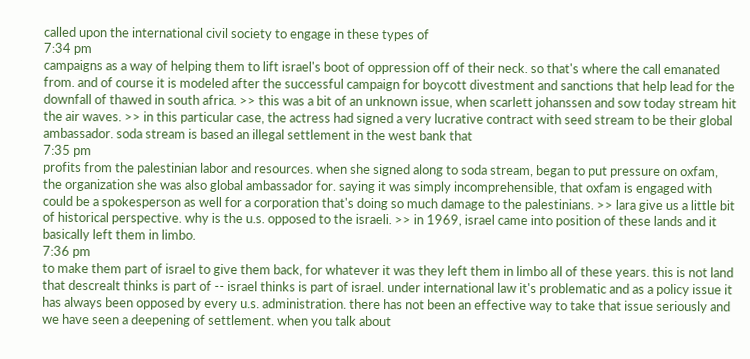called upon the international civil society to engage in these types of
7:34 pm
campaigns as a way of helping them to lift israel's boot of oppression off of their neck. so that's where the call emanated from. and of course it is modeled after the successful campaign for boycott divestment and sanctions that help lead for the downfall of thawed in south africa. >> this was a bit of an unknown issue, when scarlett johanssen and sow today stream hit the air waves. >> in this particular case, the actress had signed a very lucrative contract with seed stream to be their global ambassador. soda stream is based an illegal settlement in the west bank that
7:35 pm
profits from the palestinian labor and resources. when she signed along to soda stream, began to put pressure on oxfam, the organization she was also global ambassador for. saying it was simply incomprehensible, that oxfam is engaged with could be a spokesperson as well for a corporation that's doing so much damage to the palestinians. >> lara give us a little bit of historical perspective. why is the u.s. opposed to the israeli. >> in 1969, israel came into position of these lands and it basically left them in limbo.
7:36 pm
to make them part of israel to give them back, for whatever it was they left them in limbo all of these years. this is not land that descrealt thinks is part of -- israel thinks is part of israel. under international law it's problematic and as a policy issue it has always been opposed by every u.s. administration. there has not been an effective way to take that issue seriously and we have seen a deepening of settlement. when you talk about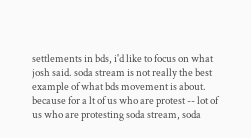settlements in bds, i'd like to focus on what josh said. soda stream is not really the best example of what bds movement is about. because for a lt of us who are protest -- lot of us who are protesting soda stream, soda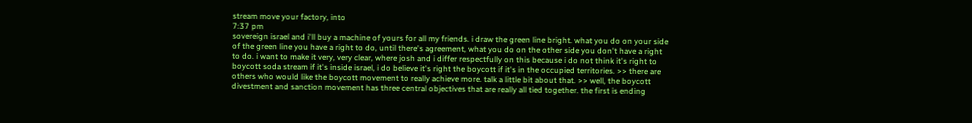stream move your factory, into
7:37 pm
sovereign israel and i'll buy a machine of yours for all my friends. i draw the green line bright. what you do on your side of the green line you have a right to do, until there's agreement, what you do on the other side you don't have a right to do. i want to make it very, very clear, where josh and i differ respectfully on this because i do not think it's right to boycott soda stream if it's inside israel, i do believe it's right the boycott if it's in the occupied territories. >> there are others who would like the boycott movement to really achieve more. talk a little bit about that. >> well, the boycott divestment and sanction movement has three central objectives that are really all tied together. the first is ending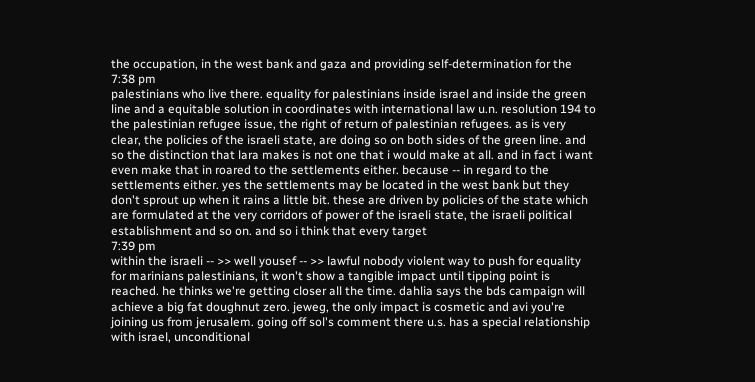the occupation, in the west bank and gaza and providing self-determination for the
7:38 pm
palestinians who live there. equality for palestinians inside israel and inside the green line and a equitable solution in coordinates with international law u.n. resolution 194 to the palestinian refugee issue, the right of return of palestinian refugees. as is very clear, the policies of the israeli state, are doing so on both sides of the green line. and so the distinction that lara makes is not one that i would make at all. and in fact i want even make that in roared to the settlements either. because -- in regard to the settlements either. yes the settlements may be located in the west bank but they don't sprout up when it rains a little bit. these are driven by policies of the state which are formulated at the very corridors of power of the israeli state, the israeli political establishment and so on. and so i think that every target
7:39 pm
within the israeli -- >> well yousef -- >> lawful nobody violent way to push for equality for marinians palestinians, it won't show a tangible impact until tipping point is reached. he thinks we're getting closer all the time. dahlia says the bds campaign will achieve a big fat doughnut zero. jeweg, the only impact is cosmetic and avi you're joining us from jerusalem. going off sol's comment there u.s. has a special relationship with israel, unconditional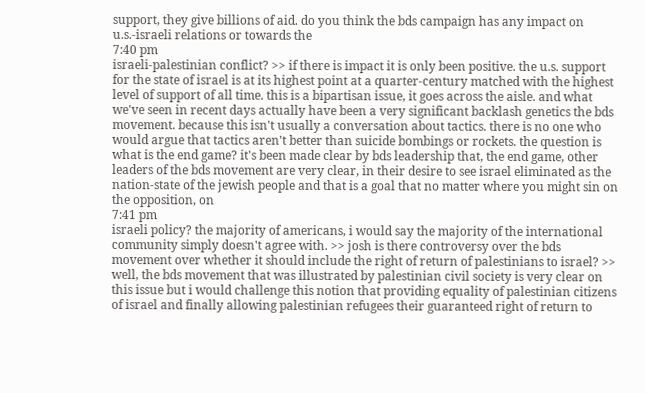support, they give billions of aid. do you think the bds campaign has any impact on u.s.-israeli relations or towards the
7:40 pm
israeli-palestinian conflict? >> if there is impact it is only been positive. the u.s. support for the state of israel is at its highest point at a quarter-century matched with the highest level of support of all time. this is a bipartisan issue, it goes across the aisle. and what we've seen in recent days actually have been a very significant backlash genetics the bds movement. because this isn't usually a conversation about tactics. there is no one who would argue that tactics aren't better than suicide bombings or rockets. the question is what is the end game? it's been made clear by bds leadership that, the end game, other leaders of the bds movement are very clear, in their desire to see israel eliminated as the nation-state of the jewish people and that is a goal that no matter where you might sin on the opposition, on
7:41 pm
israeli policy? the majority of americans, i would say the majority of the international community simply doesn't agree with. >> josh is there controversy over the bds movement over whether it should include the right of return of palestinians to israel? >> well, the bds movement that was illustrated by palestinian civil society is very clear on this issue but i would challenge this notion that providing equality of palestinian citizens of israel and finally allowing palestinian refugees their guaranteed right of return to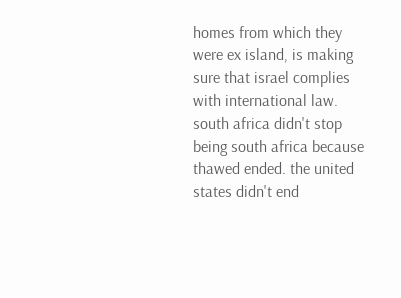homes from which they were ex island, is making sure that israel complies with international law. south africa didn't stop being south africa because thawed ended. the united states didn't end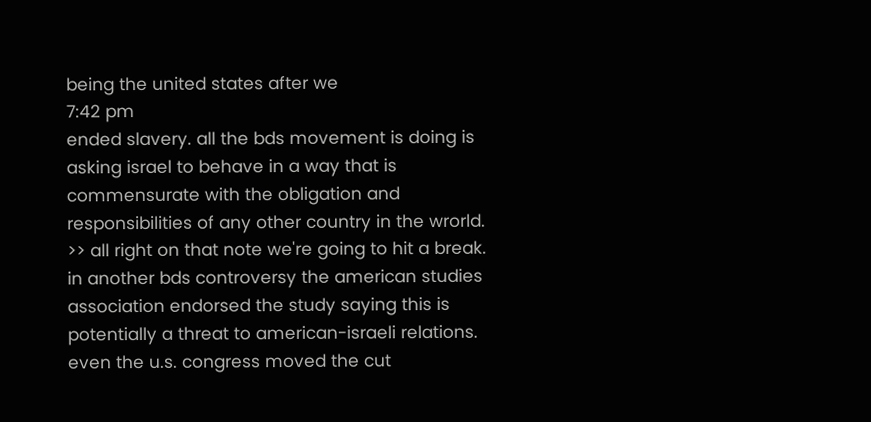being the united states after we
7:42 pm
ended slavery. all the bds movement is doing is asking israel to behave in a way that is commensurate with the obligation and responsibilities of any other country in the wrorld. >> all right on that note we're going to hit a break. in another bds controversy the american studies association endorsed the study saying this is potentially a threat to american-israeli relations. even the u.s. congress moved the cut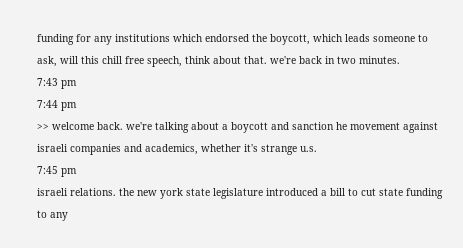funding for any institutions which endorsed the boycott, which leads someone to ask, will this chill free speech, think about that. we're back in two minutes.
7:43 pm
7:44 pm
>> welcome back. we're talking about a boycott and sanction he movement against israeli companies and academics, whether it's strange u.s.
7:45 pm
israeli relations. the new york state legislature introduced a bill to cut state funding to any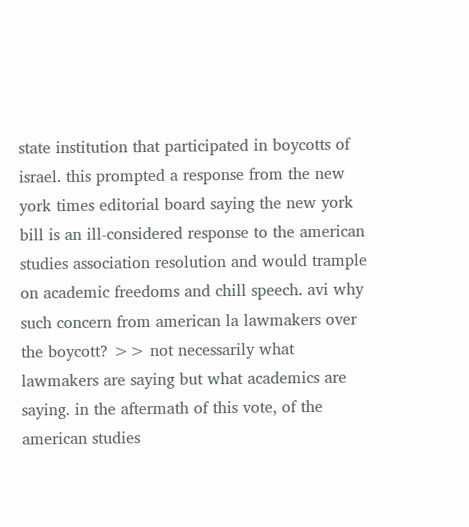state institution that participated in boycotts of israel. this prompted a response from the new york times editorial board saying the new york bill is an ill-considered response to the american studies association resolution and would trample on academic freedoms and chill speech. avi why such concern from american la lawmakers over the boycott? >> not necessarily what lawmakers are saying but what academics are saying. in the aftermath of this vote, of the american studies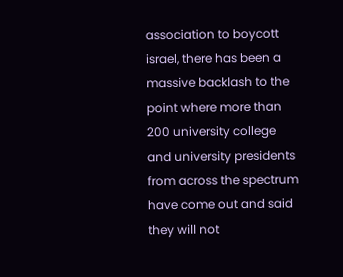association to boycott israel, there has been a massive backlash to the point where more than 200 university college and university presidents from across the spectrum have come out and said they will not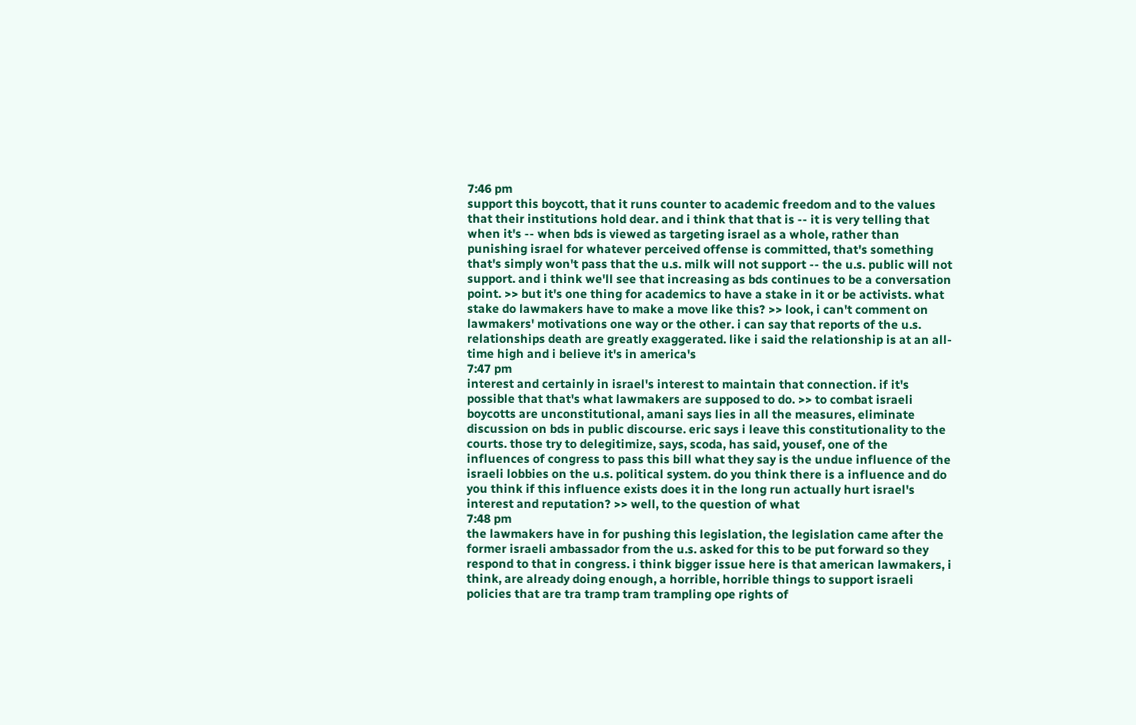7:46 pm
support this boycott, that it runs counter to academic freedom and to the values that their institutions hold dear. and i think that that is -- it is very telling that when it's -- when bds is viewed as targeting israel as a whole, rather than punishing israel for whatever perceived offense is committed, that's something that's simply won't pass that the u.s. milk will not support -- the u.s. public will not support. and i think we'll see that increasing as bds continues to be a conversation point. >> but it's one thing for academics to have a stake in it or be activists. what stake do lawmakers have to make a move like this? >> look, i can't comment on lawmakers' motivations one way or the other. i can say that reports of the u.s. relationships death are greatly exaggerated. like i said the relationship is at an all-time high and i believe it's in america's
7:47 pm
interest and certainly in israel's interest to maintain that connection. if it's possible that that's what lawmakers are supposed to do. >> to combat israeli boycotts are unconstitutional, amani says lies in all the measures, eliminate discussion on bds in public discourse. eric says i leave this constitutionality to the courts. those try to delegitimize, says, scoda, has said, yousef, one of the influences of congress to pass this bill what they say is the undue influence of the israeli lobbies on the u.s. political system. do you think there is a influence and do you think if this influence exists does it in the long run actually hurt israel's interest and reputation? >> well, to the question of what
7:48 pm
the lawmakers have in for pushing this legislation, the legislation came after the former israeli ambassador from the u.s. asked for this to be put forward so they respond to that in congress. i think bigger issue here is that american lawmakers, i think, are already doing enough, a horrible, horrible things to support israeli policies that are tra tramp tram trampling ope rights of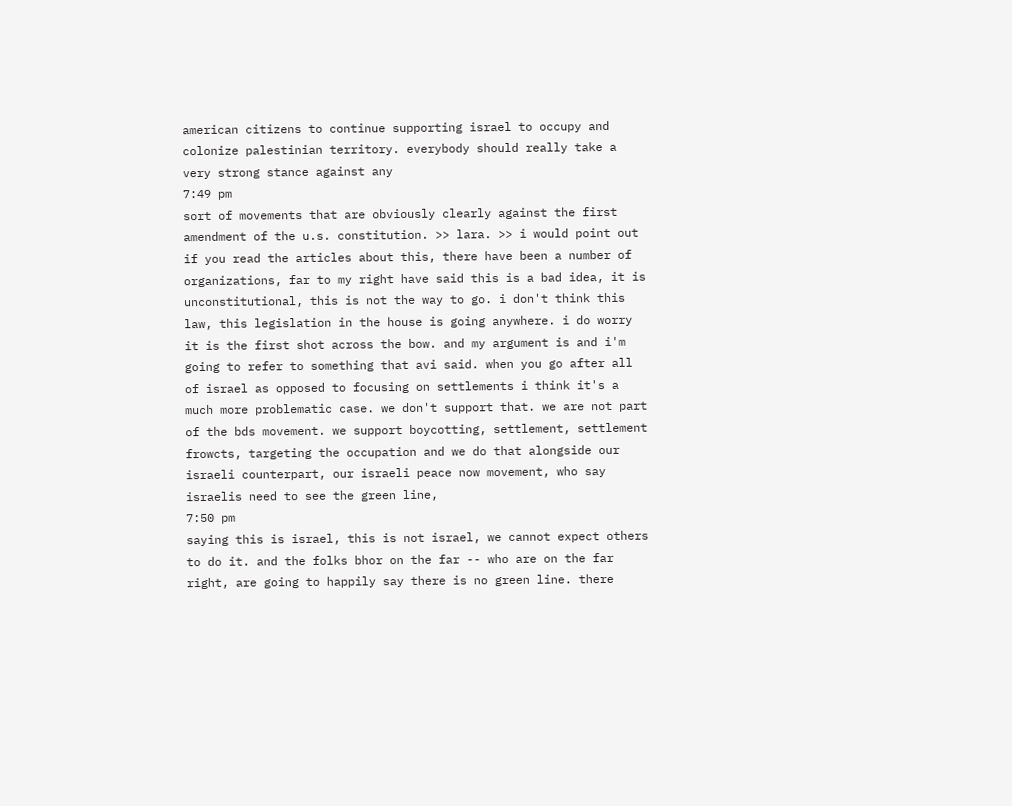american citizens to continue supporting israel to occupy and colonize palestinian territory. everybody should really take a very strong stance against any
7:49 pm
sort of movements that are obviously clearly against the first amendment of the u.s. constitution. >> lara. >> i would point out if you read the articles about this, there have been a number of organizations, far to my right have said this is a bad idea, it is unconstitutional, this is not the way to go. i don't think this law, this legislation in the house is going anywhere. i do worry it is the first shot across the bow. and my argument is and i'm going to refer to something that avi said. when you go after all of israel as opposed to focusing on settlements i think it's a much more problematic case. we don't support that. we are not part of the bds movement. we support boycotting, settlement, settlement frowcts, targeting the occupation and we do that alongside our israeli counterpart, our israeli peace now movement, who say israelis need to see the green line,
7:50 pm
saying this is israel, this is not israel, we cannot expect others to do it. and the folks bhor on the far -- who are on the far right, are going to happily say there is no green line. there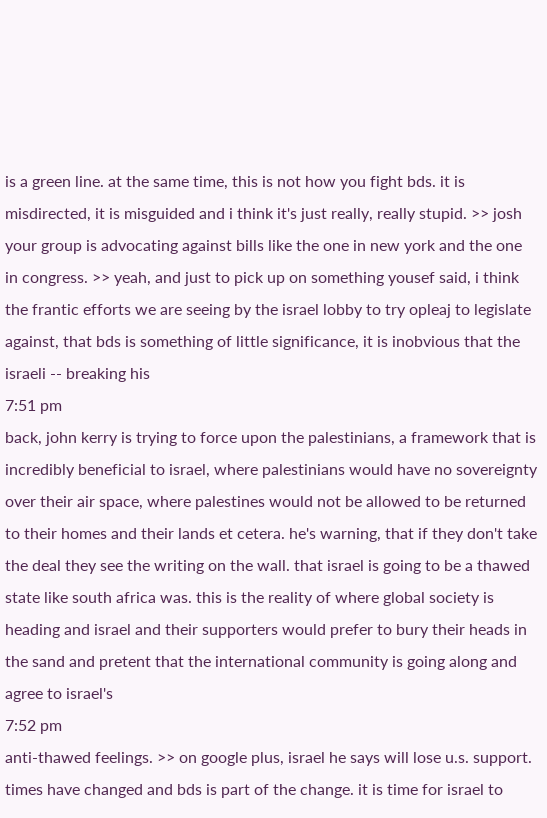is a green line. at the same time, this is not how you fight bds. it is misdirected, it is misguided and i think it's just really, really stupid. >> josh your group is advocating against bills like the one in new york and the one in congress. >> yeah, and just to pick up on something yousef said, i think the frantic efforts we are seeing by the israel lobby to try opleaj to legislate against, that bds is something of little significance, it is inobvious that the israeli -- breaking his
7:51 pm
back, john kerry is trying to force upon the palestinians, a framework that is incredibly beneficial to israel, where palestinians would have no sovereignty over their air space, where palestines would not be allowed to be returned to their homes and their lands et cetera. he's warning, that if they don't take the deal they see the writing on the wall. that israel is going to be a thawed state like south africa was. this is the reality of where global society is heading and israel and their supporters would prefer to bury their heads in the sand and pretent that the international community is going along and agree to israel's
7:52 pm
anti-thawed feelings. >> on google plus, israel he says will lose u.s. support. times have changed and bds is part of the change. it is time for israel to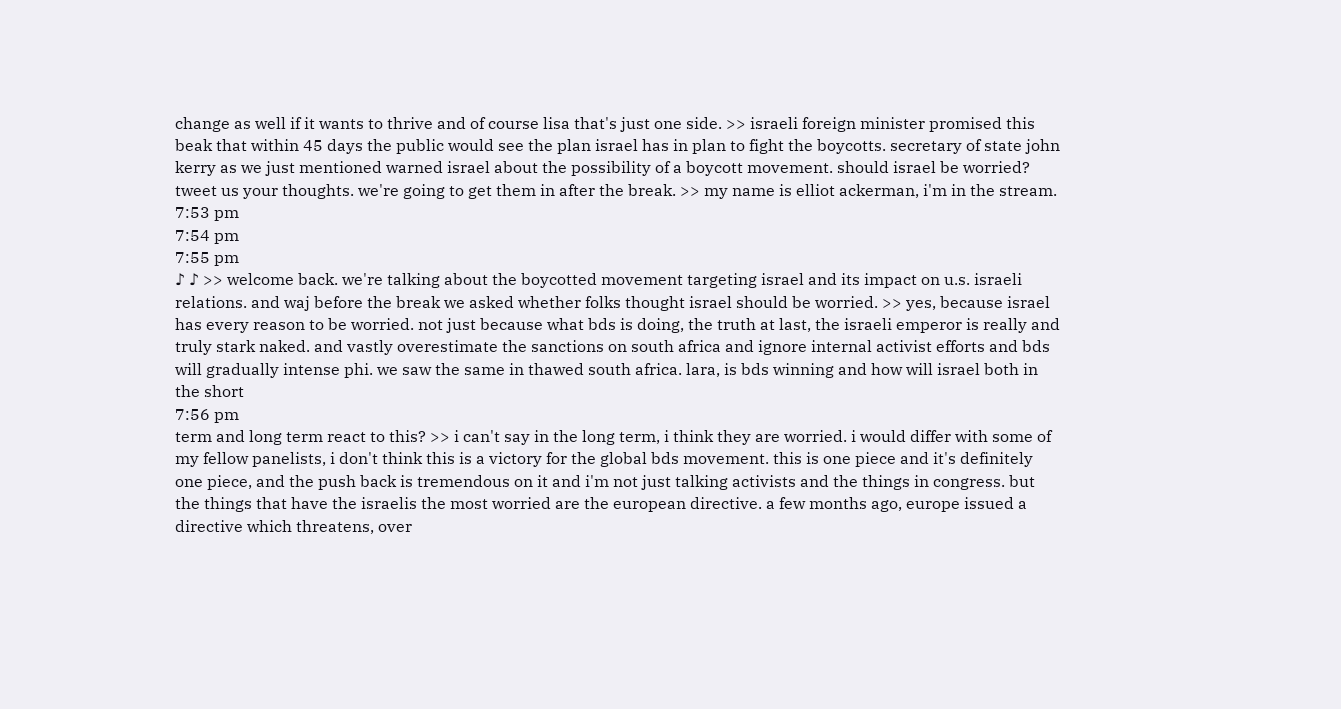change as well if it wants to thrive and of course lisa that's just one side. >> israeli foreign minister promised this beak that within 45 days the public would see the plan israel has in plan to fight the boycotts. secretary of state john kerry as we just mentioned warned israel about the possibility of a boycott movement. should israel be worried? tweet us your thoughts. we're going to get them in after the break. >> my name is elliot ackerman, i'm in the stream.
7:53 pm
7:54 pm
7:55 pm
♪ ♪ >> welcome back. we're talking about the boycotted movement targeting israel and its impact on u.s. israeli relations. and waj before the break we asked whether folks thought israel should be worried. >> yes, because israel has every reason to be worried. not just because what bds is doing, the truth at last, the israeli emperor is really and truly stark naked. and vastly overestimate the sanctions on south africa and ignore internal activist efforts and bds will gradually intense phi. we saw the same in thawed south africa. lara, is bds winning and how will israel both in the short
7:56 pm
term and long term react to this? >> i can't say in the long term, i think they are worried. i would differ with some of my fellow panelists, i don't think this is a victory for the global bds movement. this is one piece and it's definitely one piece, and the push back is tremendous on it and i'm not just talking activists and the things in congress. but the things that have the israelis the most worried are the european directive. a few months ago, europe issued a directive which threatens, over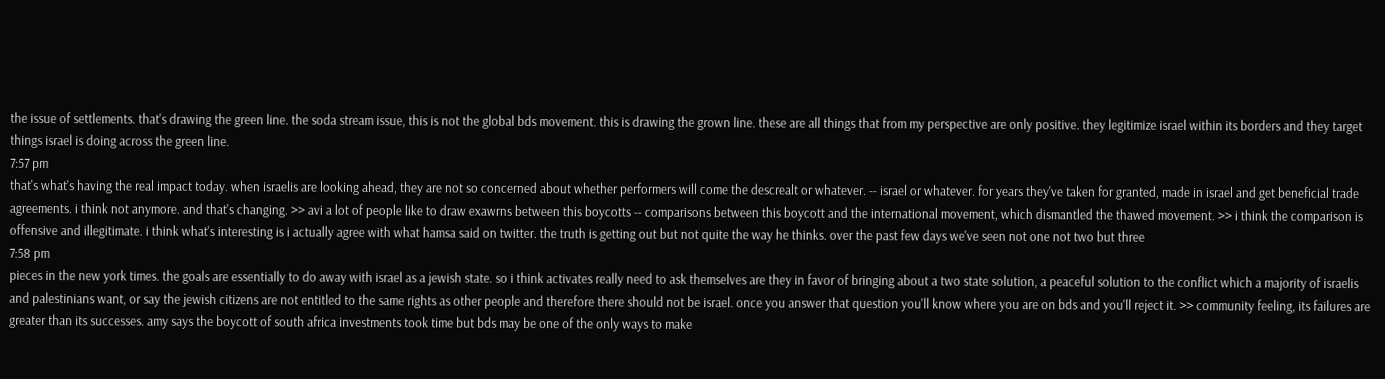the issue of settlements. that's drawing the green line. the soda stream issue, this is not the global bds movement. this is drawing the grown line. these are all things that from my perspective are only positive. they legitimize israel within its borders and they target things israel is doing across the green line.
7:57 pm
that's what's having the real impact today. when israelis are looking ahead, they are not so concerned about whether performers will come the descrealt or whatever. -- israel or whatever. for years they've taken for granted, made in israel and get beneficial trade agreements. i think not anymore. and that's changing. >> avi a lot of people like to draw exawrns between this boycotts -- comparisons between this boycott and the international movement, which dismantled the thawed movement. >> i think the comparison is offensive and illegitimate. i think what's interesting is i actually agree with what hamsa said on twitter. the truth is getting out but not quite the way he thinks. over the past few days we've seen not one not two but three
7:58 pm
pieces in the new york times. the goals are essentially to do away with israel as a jewish state. so i think activates really need to ask themselves are they in favor of bringing about a two state solution, a peaceful solution to the conflict which a majority of israelis and palestinians want, or say the jewish citizens are not entitled to the same rights as other people and therefore there should not be israel. once you answer that question you'll know where you are on bds and you'll reject it. >> community feeling, its failures are greater than its successes. amy says the boycott of south africa investments took time but bds may be one of the only ways to make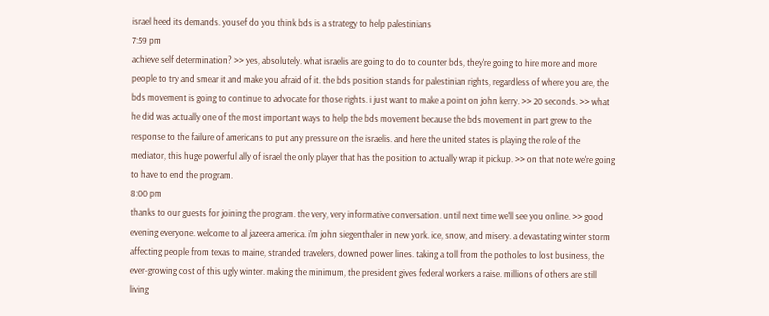israel heed its demands. yousef do you think bds is a strategy to help palestinians
7:59 pm
achieve self determination? >> yes, absolutely. what israelis are going to do to counter bds, they're going to hire more and more people to try and smear it and make you afraid of it. the bds position stands for palestinian rights, regardless of where you are, the bds movement is going to continue to advocate for those rights. i just want to make a point on john kerry. >> 20 seconds. >> what he did was actually one of the most important ways to help the bds movement because the bds movement in part grew to the response to the failure of americans to put any pressure on the israelis. and here the united states is playing the role of the mediator, this huge powerful ally of israel the only player that has the position to actually wrap it pickup. >> on that note we're going to have to end the program.
8:00 pm
thanks to our guests for joining the program. the very, very informative conversation. until next time we'll see you online. >> good evening everyone. welcome to al jazeera america. i'm john siegenthaler in new york. ice, snow, and misery. a devastating winter storm affecting people from texas to maine, stranded travelers, downed power lines. taking a toll from the potholes to lost business, the ever-growing cost of this ugly winter. making the minimum, the president gives federal workers a raise. millions of others are still living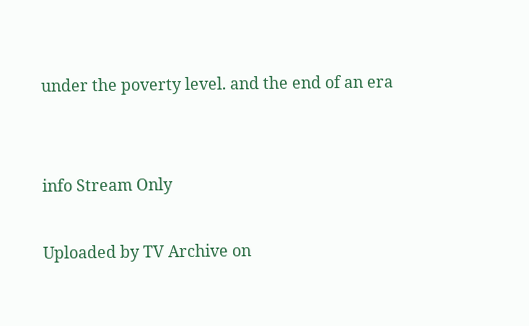under the poverty level. and the end of an era


info Stream Only

Uploaded by TV Archive on